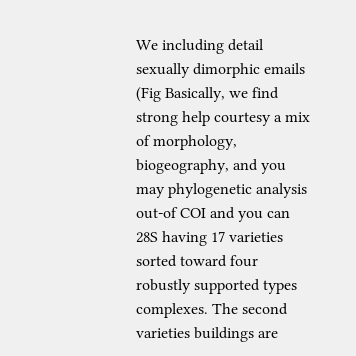We including detail sexually dimorphic emails (Fig Basically, we find strong help courtesy a mix of morphology, biogeography, and you may phylogenetic analysis out-of COI and you can 28S having 17 varieties sorted toward four robustly supported types complexes. The second varieties buildings are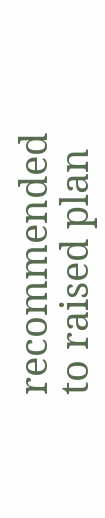recommended to raised plan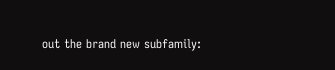out the brand new subfamily: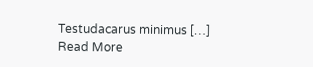Testudacarus minimus […]
Read More